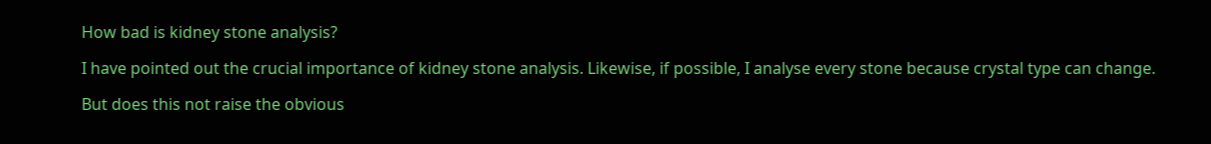How bad is kidney stone analysis?

I have pointed out the crucial importance of kidney stone analysis. Likewise, if possible, I analyse every stone because crystal type can change.

But does this not raise the obvious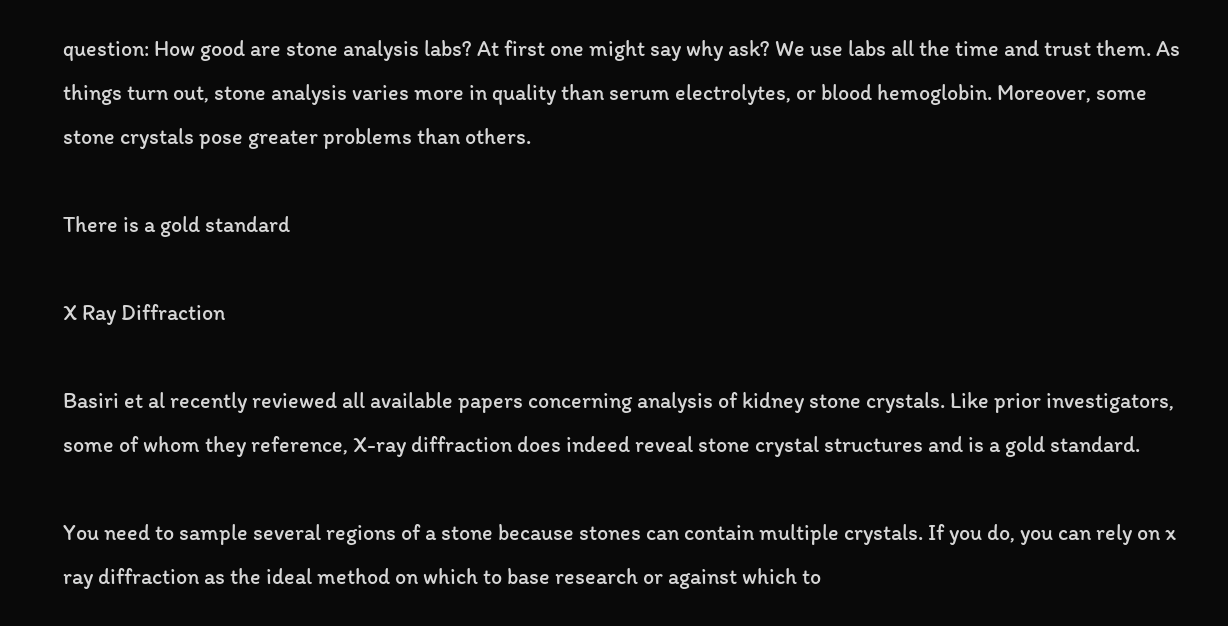question: How good are stone analysis labs? At first one might say why ask? We use labs all the time and trust them. As things turn out, stone analysis varies more in quality than serum electrolytes, or blood hemoglobin. Moreover, some stone crystals pose greater problems than others.

There is a gold standard

X Ray Diffraction

Basiri et al recently reviewed all available papers concerning analysis of kidney stone crystals. Like prior investigators, some of whom they reference, X-ray diffraction does indeed reveal stone crystal structures and is a gold standard.

You need to sample several regions of a stone because stones can contain multiple crystals. If you do, you can rely on x ray diffraction as the ideal method on which to base research or against which to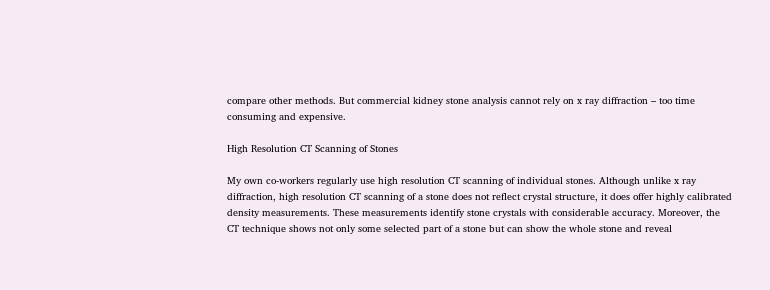compare other methods. But commercial kidney stone analysis cannot rely on x ray diffraction – too time consuming and expensive.

High Resolution CT Scanning of Stones

My own co-workers regularly use high resolution CT scanning of individual stones. Although unlike x ray diffraction, high resolution CT scanning of a stone does not reflect crystal structure, it does offer highly calibrated density measurements. These measurements identify stone crystals with considerable accuracy. Moreover, the CT technique shows not only some selected part of a stone but can show the whole stone and reveal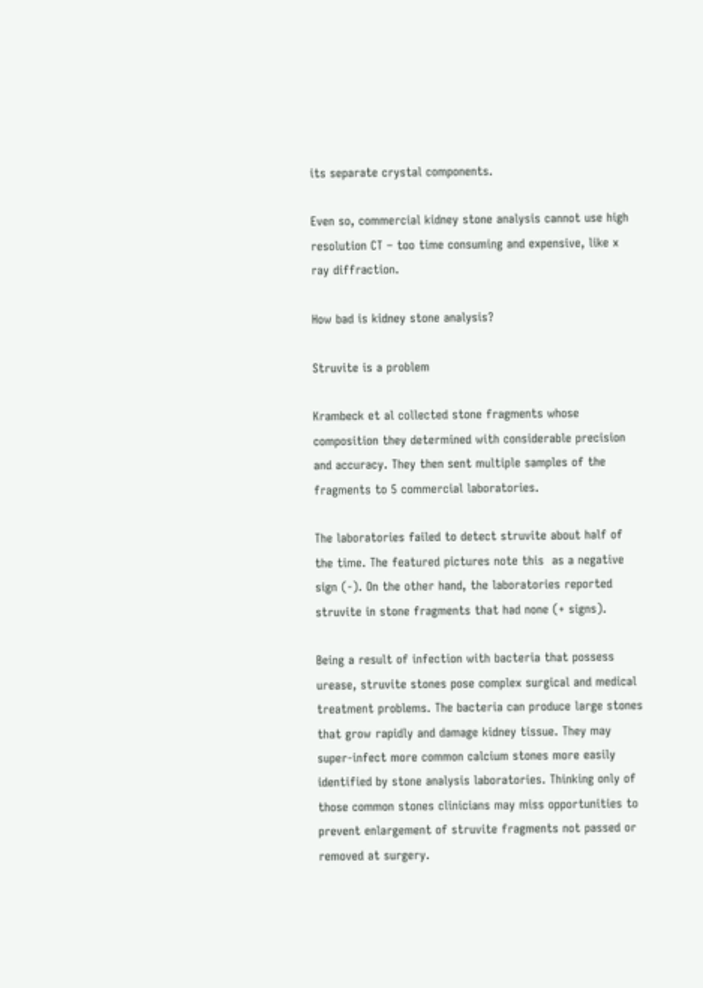its separate crystal components.

Even so, commercial kidney stone analysis cannot use high resolution CT – too time consuming and expensive, like x ray diffraction.

How bad is kidney stone analysis?

Struvite is a problem

Krambeck et al collected stone fragments whose composition they determined with considerable precision and accuracy. They then sent multiple samples of the fragments to 5 commercial laboratories.

The laboratories failed to detect struvite about half of the time. The featured pictures note this  as a negative sign (-). On the other hand, the laboratories reported struvite in stone fragments that had none (+ signs).

Being a result of infection with bacteria that possess urease, struvite stones pose complex surgical and medical treatment problems. The bacteria can produce large stones that grow rapidly and damage kidney tissue. They may super-infect more common calcium stones more easily identified by stone analysis laboratories. Thinking only of those common stones clinicians may miss opportunities to prevent enlargement of struvite fragments not passed or removed at surgery.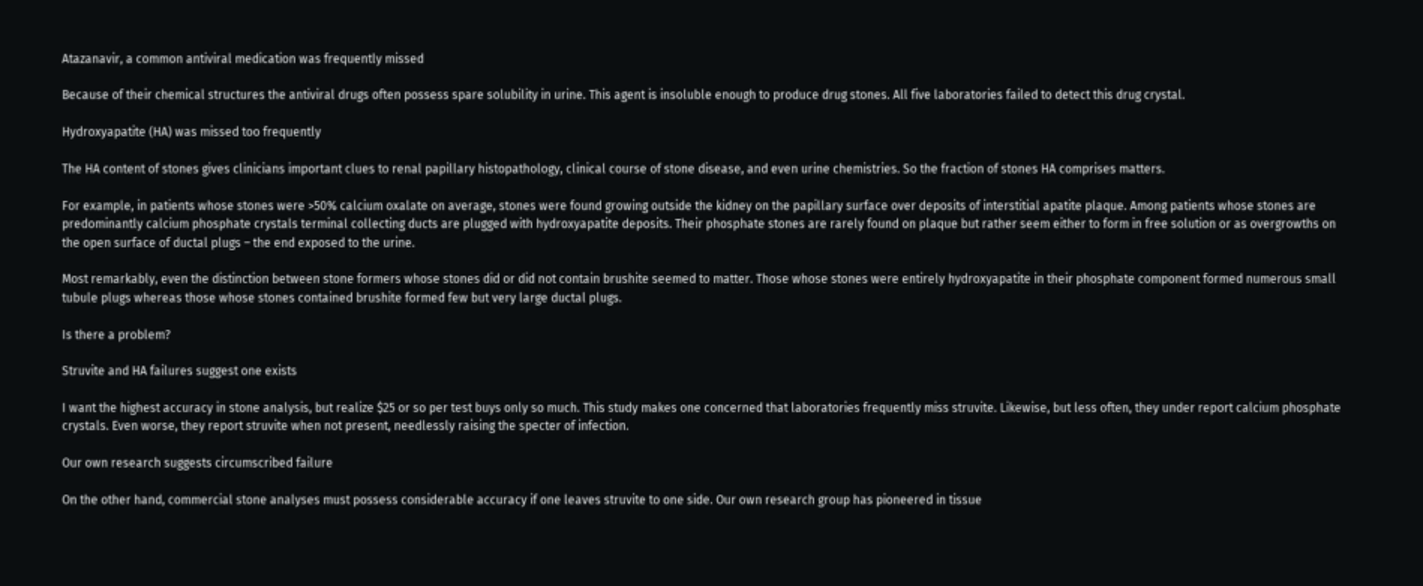Atazanavir, a common antiviral medication was frequently missed

Because of their chemical structures the antiviral drugs often possess spare solubility in urine. This agent is insoluble enough to produce drug stones. All five laboratories failed to detect this drug crystal.

Hydroxyapatite (HA) was missed too frequently

The HA content of stones gives clinicians important clues to renal papillary histopathology, clinical course of stone disease, and even urine chemistries. So the fraction of stones HA comprises matters.

For example, in patients whose stones were >50% calcium oxalate on average, stones were found growing outside the kidney on the papillary surface over deposits of interstitial apatite plaque. Among patients whose stones are predominantly calcium phosphate crystals terminal collecting ducts are plugged with hydroxyapatite deposits. Their phosphate stones are rarely found on plaque but rather seem either to form in free solution or as overgrowths on the open surface of ductal plugs – the end exposed to the urine.

Most remarkably, even the distinction between stone formers whose stones did or did not contain brushite seemed to matter. Those whose stones were entirely hydroxyapatite in their phosphate component formed numerous small tubule plugs whereas those whose stones contained brushite formed few but very large ductal plugs.

Is there a problem?

Struvite and HA failures suggest one exists

I want the highest accuracy in stone analysis, but realize $25 or so per test buys only so much. This study makes one concerned that laboratories frequently miss struvite. Likewise, but less often, they under report calcium phosphate crystals. Even worse, they report struvite when not present, needlessly raising the specter of infection.

Our own research suggests circumscribed failure

On the other hand, commercial stone analyses must possess considerable accuracy if one leaves struvite to one side. Our own research group has pioneered in tissue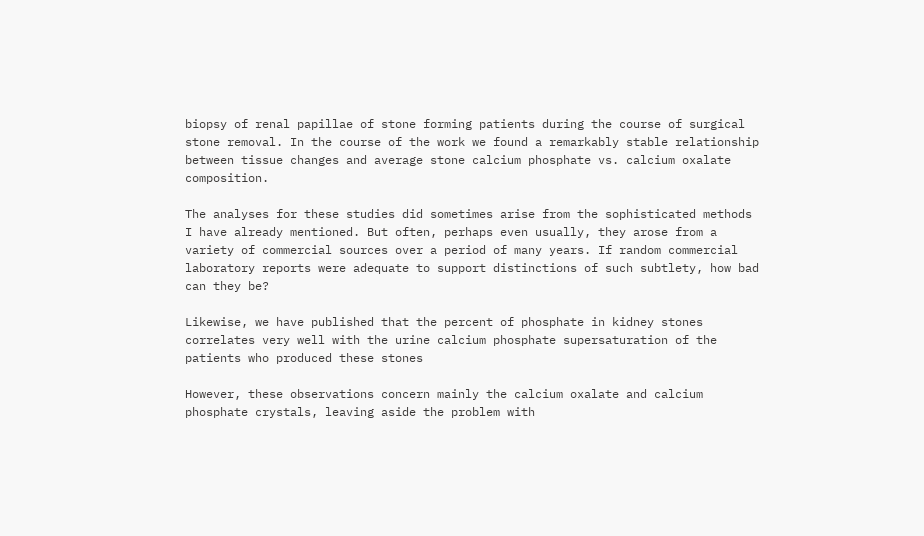biopsy of renal papillae of stone forming patients during the course of surgical stone removal. In the course of the work we found a remarkably stable relationship between tissue changes and average stone calcium phosphate vs. calcium oxalate composition.

The analyses for these studies did sometimes arise from the sophisticated methods I have already mentioned. But often, perhaps even usually, they arose from a variety of commercial sources over a period of many years. If random commercial laboratory reports were adequate to support distinctions of such subtlety, how bad can they be?

Likewise, we have published that the percent of phosphate in kidney stones correlates very well with the urine calcium phosphate supersaturation of the patients who produced these stones

However, these observations concern mainly the calcium oxalate and calcium phosphate crystals, leaving aside the problem with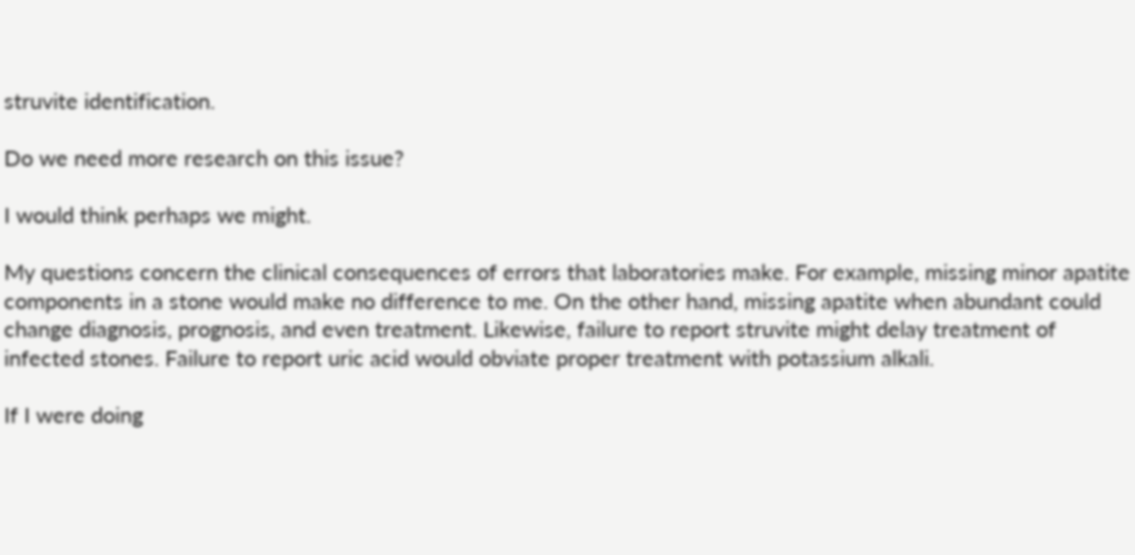struvite identification.

Do we need more research on this issue?

I would think perhaps we might.

My questions concern the clinical consequences of errors that laboratories make. For example, missing minor apatite components in a stone would make no difference to me. On the other hand, missing apatite when abundant could change diagnosis, prognosis, and even treatment. Likewise, failure to report struvite might delay treatment of infected stones. Failure to report uric acid would obviate proper treatment with potassium alkali.

If I were doing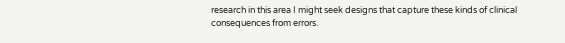research in this area I might seek designs that capture these kinds of clinical consequences from errors.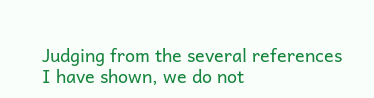Judging from the several references I have shown, we do not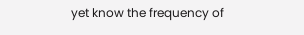yet know the frequency of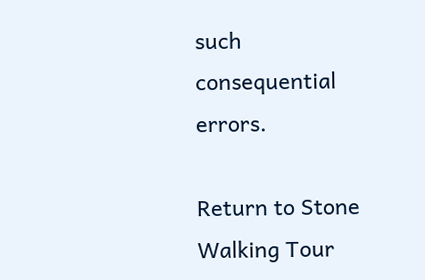such consequential errors.

Return to Stone Walking Tour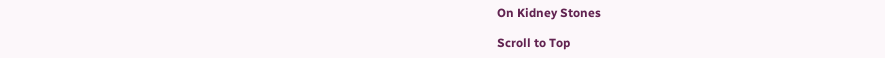On Kidney Stones

Scroll to Top